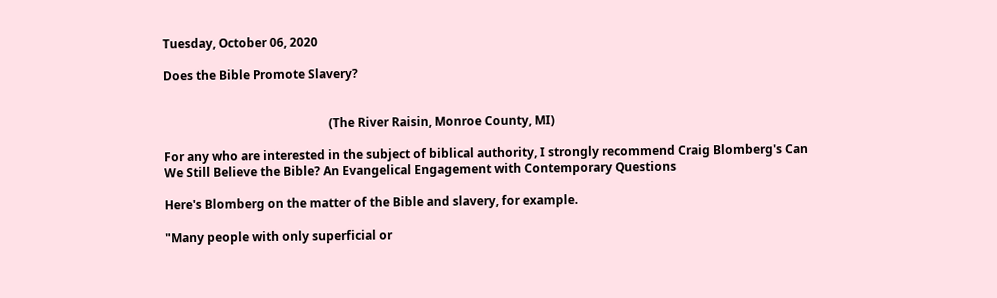Tuesday, October 06, 2020

Does the Bible Promote Slavery?


                                                       (The River Raisin, Monroe County, MI)

For any who are interested in the subject of biblical authority, I strongly recommend Craig Blomberg's Can We Still Believe the Bible? An Evangelical Engagement with Contemporary Questions

Here's Blomberg on the matter of the Bible and slavery, for example.

"Many people with only superficial or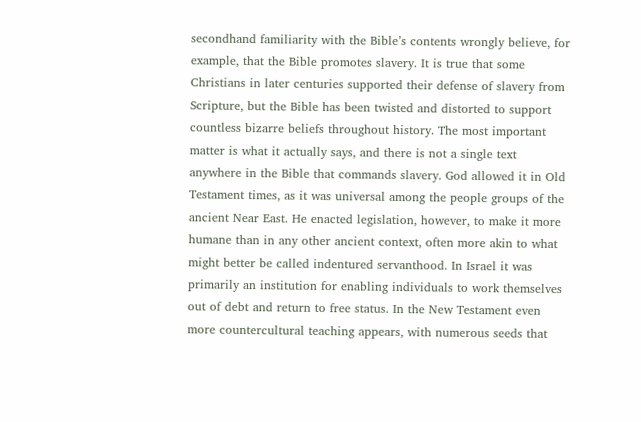secondhand familiarity with the Bible’s contents wrongly believe, for example, that the Bible promotes slavery. It is true that some Christians in later centuries supported their defense of slavery from Scripture, but the Bible has been twisted and distorted to support countless bizarre beliefs throughout history. The most important matter is what it actually says, and there is not a single text anywhere in the Bible that commands slavery. God allowed it in Old Testament times, as it was universal among the people groups of the ancient Near East. He enacted legislation, however, to make it more humane than in any other ancient context, often more akin to what might better be called indentured servanthood. In Israel it was primarily an institution for enabling individuals to work themselves out of debt and return to free status. In the New Testament even more countercultural teaching appears, with numerous seeds that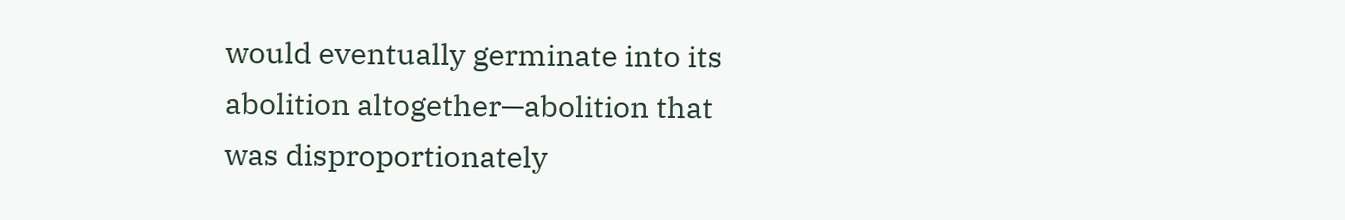would eventually germinate into its abolition altogether—abolition that was disproportionately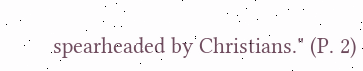spearheaded by Christians." (P. 2)